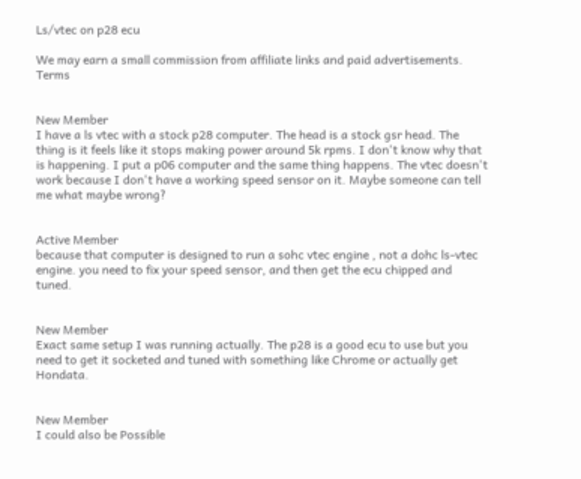Ls/vtec on p28 ecu

We may earn a small commission from affiliate links and paid advertisements. Terms


New Member
I have a ls vtec with a stock p28 computer. The head is a stock gsr head. The thing is it feels like it stops making power around 5k rpms. I don't know why that is happening. I put a p06 computer and the same thing happens. The vtec doesn't work because I don't have a working speed sensor on it. Maybe someone can tell me what maybe wrong?


Active Member
because that computer is designed to run a sohc vtec engine , not a dohc ls-vtec engine. you need to fix your speed sensor, and then get the ecu chipped and tuned.


New Member
Exact same setup I was running actually. The p28 is a good ecu to use but you need to get it socketed and tuned with something like Chrome or actually get Hondata.


New Member
I could also be Possible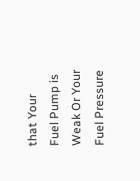that Your Fuel Pump is Weak Or Your Fuel Pressure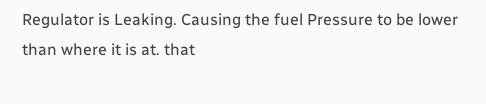Regulator is Leaking. Causing the fuel Pressure to be lower than where it is at. that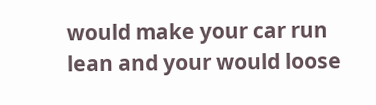would make your car run lean and your would loose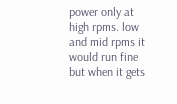power only at high rpms. low and mid rpms it would run fine but when it gets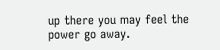up there you may feel the power go away.